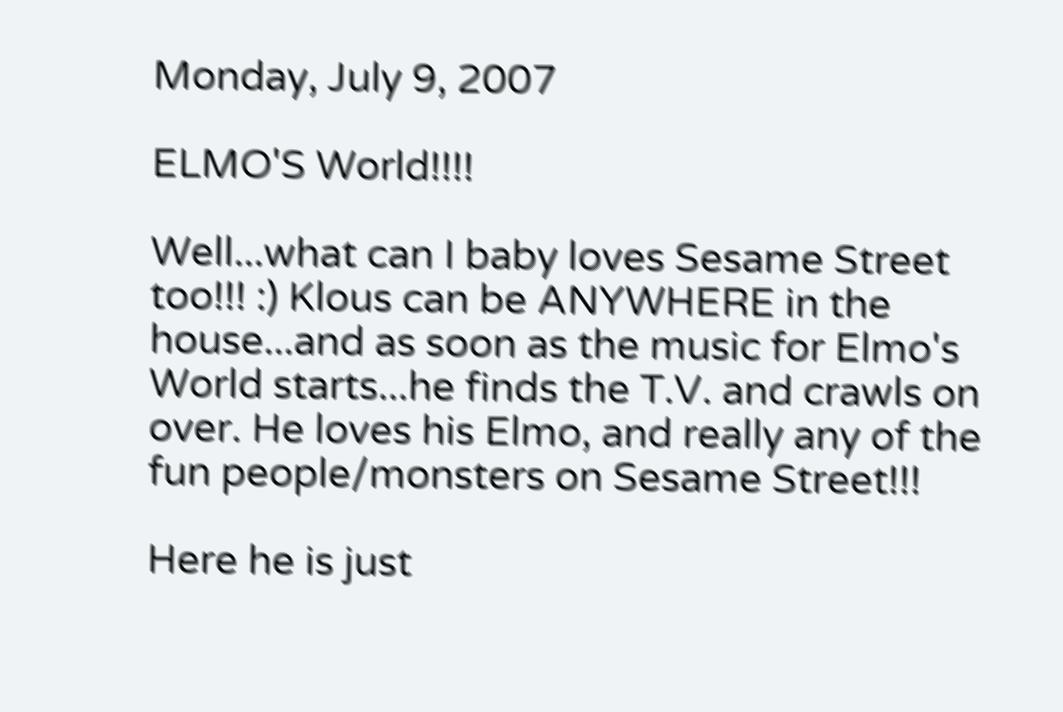Monday, July 9, 2007

ELMO'S World!!!!

Well...what can I baby loves Sesame Street too!!! :) Klous can be ANYWHERE in the house...and as soon as the music for Elmo's World starts...he finds the T.V. and crawls on over. He loves his Elmo, and really any of the fun people/monsters on Sesame Street!!!

Here he is just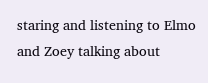staring and listening to Elmo and Zoey talking about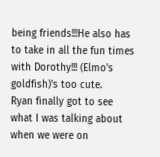being friends!!!He also has to take in all the fun times with Dorothy!!! (Elmo's goldfish)'s too cute.
Ryan finally got to see what I was talking about when we were on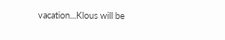vacation...Klous will be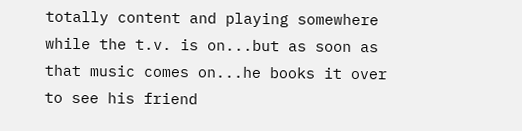totally content and playing somewhere while the t.v. is on...but as soon as that music comes on...he books it over to see his friend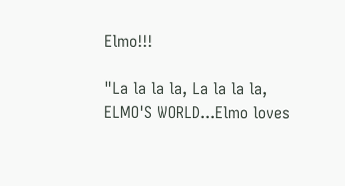Elmo!!!

"La la la la, La la la la, ELMO'S WORLD...Elmo loves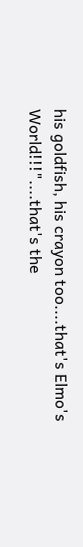his goldfish, his crayon too....that's Elmo's World!!!"....that's the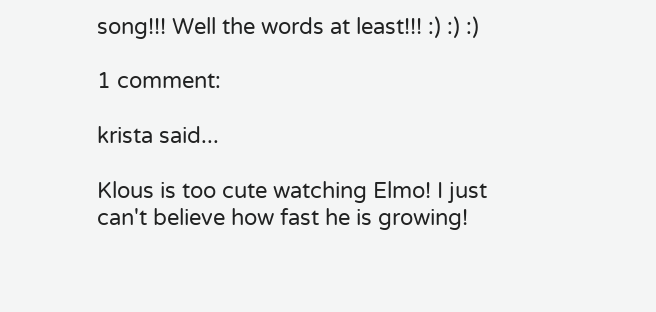song!!! Well the words at least!!! :) :) :)

1 comment:

krista said...

Klous is too cute watching Elmo! I just can't believe how fast he is growing!